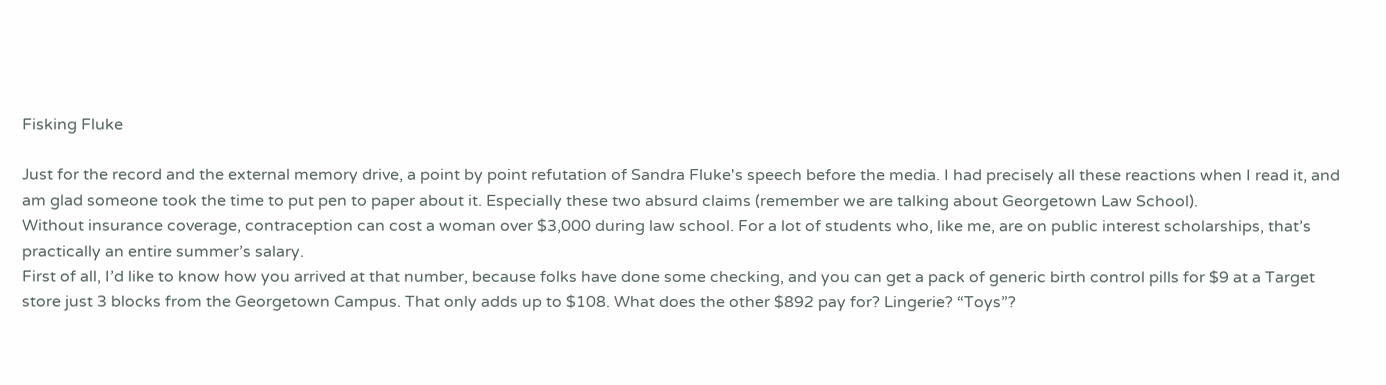Fisking Fluke

Just for the record and the external memory drive, a point by point refutation of Sandra Fluke's speech before the media. I had precisely all these reactions when I read it, and am glad someone took the time to put pen to paper about it. Especially these two absurd claims (remember we are talking about Georgetown Law School).
Without insurance coverage, contraception can cost a woman over $3,000 during law school. For a lot of students who, like me, are on public interest scholarships, that’s practically an entire summer’s salary.
First of all, I’d like to know how you arrived at that number, because folks have done some checking, and you can get a pack of generic birth control pills for $9 at a Target store just 3 blocks from the Georgetown Campus. That only adds up to $108. What does the other $892 pay for? Lingerie? “Toys”?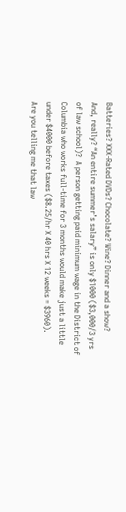Batteries? XXX-Rated DVDs? Chocolate? Wine? Dinner and a show?
And, really? “An entire summer’s salary” is only $1000 ($3,000/3 yrs of law school)?  A person getting paid minimum wage in the District of Columbia who works full-time for 3 months would make just a little under $4000 before taxes ($8.25/hr X 40 hrs X 12 weeks = $3960).
Are you telling me that law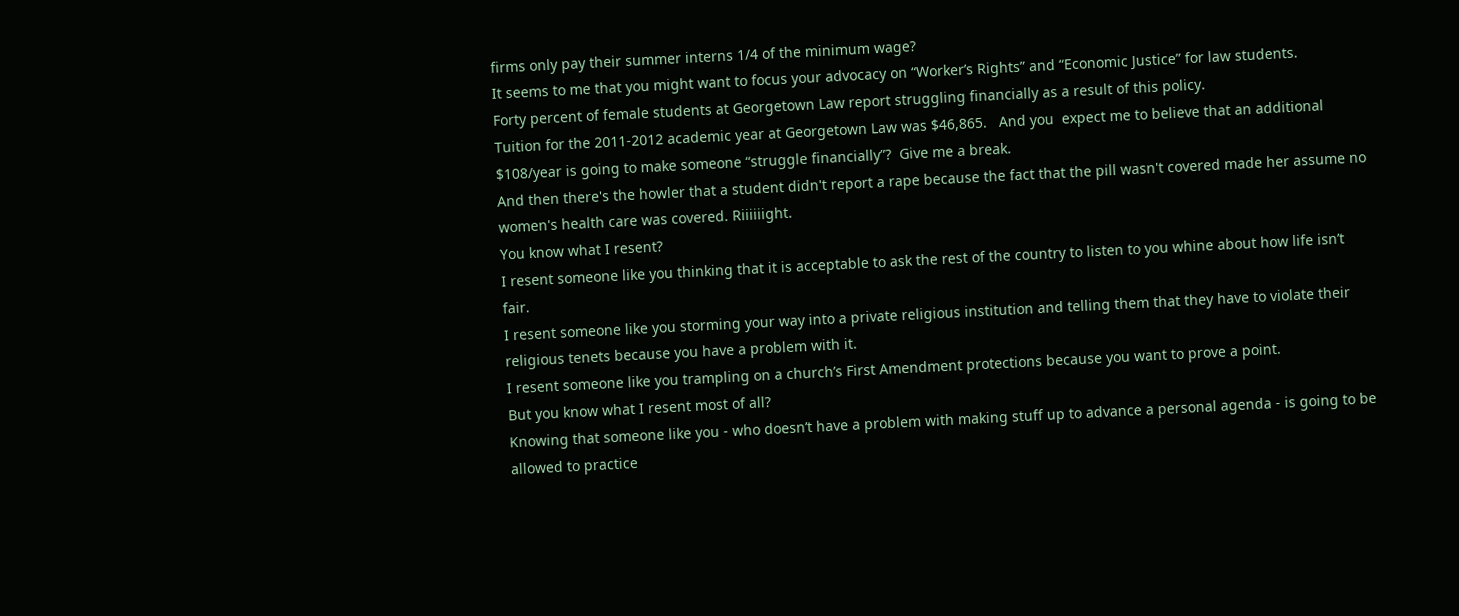firms only pay their summer interns 1/4 of the minimum wage?
It seems to me that you might want to focus your advocacy on “Worker’s Rights” and “Economic Justice” for law students.
Forty percent of female students at Georgetown Law report struggling financially as a result of this policy.
Tuition for the 2011-2012 academic year at Georgetown Law was $46,865.   And you  expect me to believe that an additional $108/year is going to make someone “struggle financially”?  Give me a break.
And then there's the howler that a student didn't report a rape because the fact that the pill wasn't covered made her assume no women's health care was covered. Riiiiiight.
You know what I resent?
I resent someone like you thinking that it is acceptable to ask the rest of the country to listen to you whine about how life isn’t fair.
I resent someone like you storming your way into a private religious institution and telling them that they have to violate their religious tenets because you have a problem with it.
I resent someone like you trampling on a church’s First Amendment protections because you want to prove a point.
But you know what I resent most of all?
Knowing that someone like you - who doesn’t have a problem with making stuff up to advance a personal agenda - is going to be allowed to practice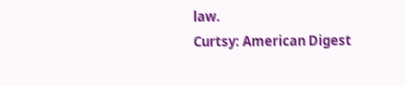law.
Curtsy: American Digest